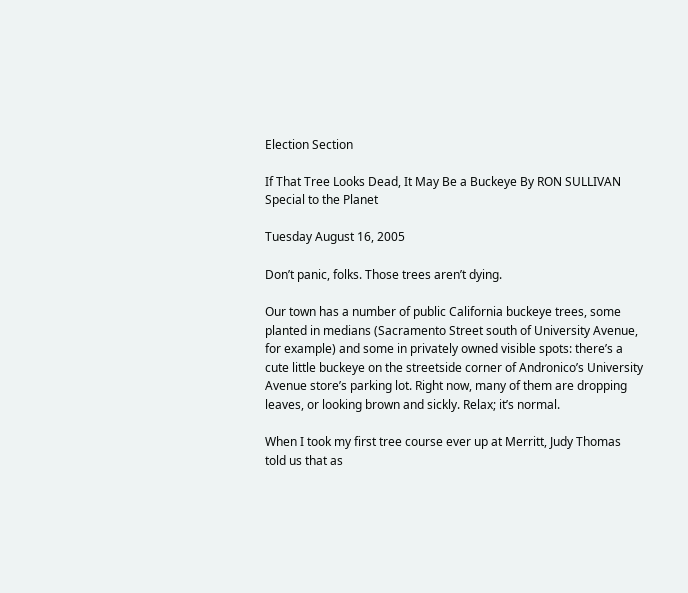Election Section

If That Tree Looks Dead, It May Be a Buckeye By RON SULLIVAN Special to the Planet

Tuesday August 16, 2005

Don’t panic, folks. Those trees aren’t dying.

Our town has a number of public California buckeye trees, some planted in medians (Sacramento Street south of University Avenue, for example) and some in privately owned visible spots: there’s a cute little buckeye on the streetside corner of Andronico’s University Avenue store’s parking lot. Right now, many of them are dropping leaves, or looking brown and sickly. Relax; it’s normal.

When I took my first tree course ever up at Merritt, Judy Thomas told us that as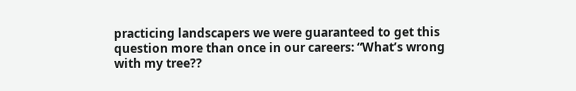practicing landscapers we were guaranteed to get this question more than once in our careers: “What’s wrong with my tree??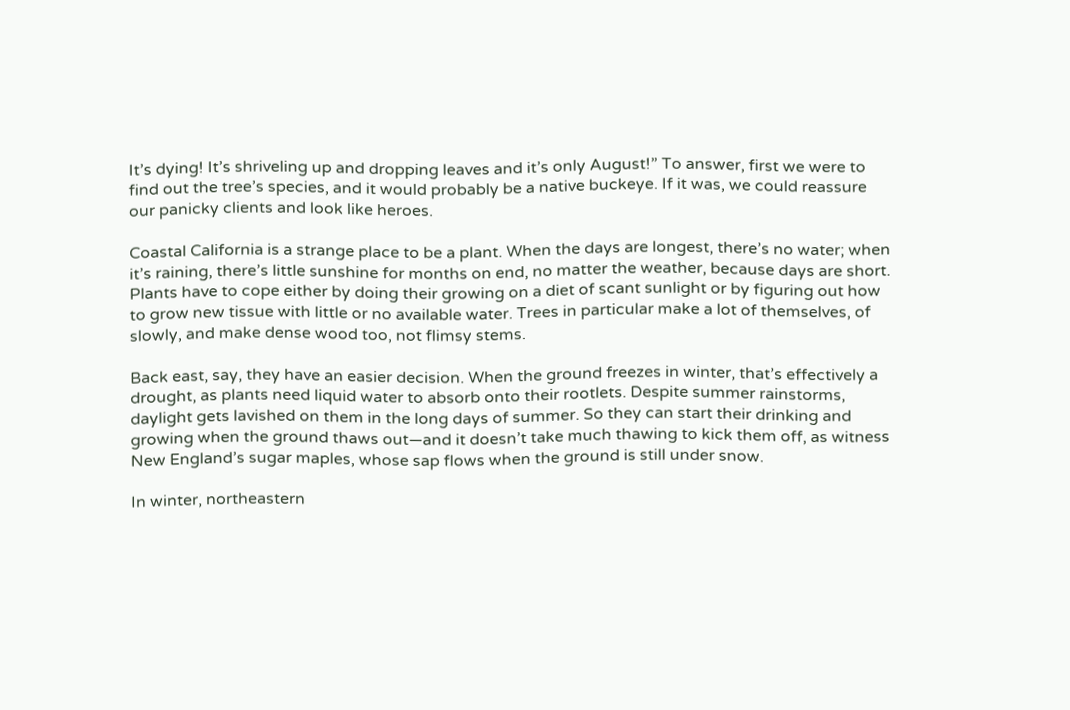It’s dying! It’s shriveling up and dropping leaves and it’s only August!” To answer, first we were to find out the tree’s species, and it would probably be a native buckeye. If it was, we could reassure our panicky clients and look like heroes.

Coastal California is a strange place to be a plant. When the days are longest, there’s no water; when it’s raining, there’s little sunshine for months on end, no matter the weather, because days are short. Plants have to cope either by doing their growing on a diet of scant sunlight or by figuring out how to grow new tissue with little or no available water. Trees in particular make a lot of themselves, of slowly, and make dense wood too, not flimsy stems.

Back east, say, they have an easier decision. When the ground freezes in winter, that’s effectively a drought, as plants need liquid water to absorb onto their rootlets. Despite summer rainstorms, daylight gets lavished on them in the long days of summer. So they can start their drinking and growing when the ground thaws out—and it doesn’t take much thawing to kick them off, as witness New England’s sugar maples, whose sap flows when the ground is still under snow.

In winter, northeastern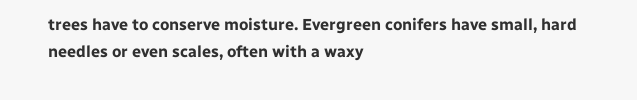trees have to conserve moisture. Evergreen conifers have small, hard needles or even scales, often with a waxy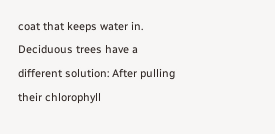coat that keeps water in. Deciduous trees have a different solution: After pulling their chlorophyll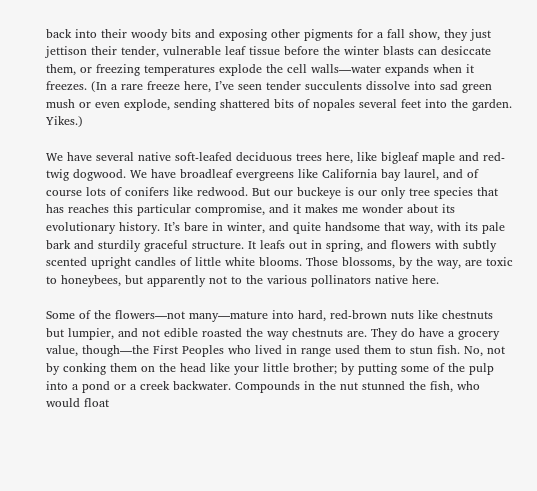back into their woody bits and exposing other pigments for a fall show, they just jettison their tender, vulnerable leaf tissue before the winter blasts can desiccate them, or freezing temperatures explode the cell walls—water expands when it freezes. (In a rare freeze here, I’ve seen tender succulents dissolve into sad green mush or even explode, sending shattered bits of nopales several feet into the garden. Yikes.)

We have several native soft-leafed deciduous trees here, like bigleaf maple and red-twig dogwood. We have broadleaf evergreens like California bay laurel, and of course lots of conifers like redwood. But our buckeye is our only tree species that has reaches this particular compromise, and it makes me wonder about its evolutionary history. It’s bare in winter, and quite handsome that way, with its pale bark and sturdily graceful structure. It leafs out in spring, and flowers with subtly scented upright candles of little white blooms. Those blossoms, by the way, are toxic to honeybees, but apparently not to the various pollinators native here.

Some of the flowers—not many—mature into hard, red-brown nuts like chestnuts but lumpier, and not edible roasted the way chestnuts are. They do have a grocery value, though—the First Peoples who lived in range used them to stun fish. No, not by conking them on the head like your little brother; by putting some of the pulp into a pond or a creek backwater. Compounds in the nut stunned the fish, who would float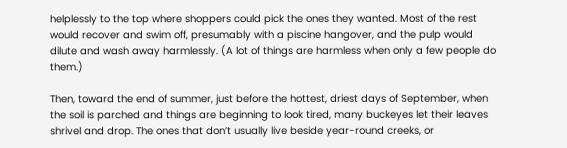helplessly to the top where shoppers could pick the ones they wanted. Most of the rest would recover and swim off, presumably with a piscine hangover, and the pulp would dilute and wash away harmlessly. (A lot of things are harmless when only a few people do them.)

Then, toward the end of summer, just before the hottest, driest days of September, when the soil is parched and things are beginning to look tired, many buckeyes let their leaves shrivel and drop. The ones that don’t usually live beside year-round creeks, or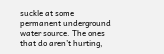suckle at some permanent underground water source. The ones that do aren’t hurting,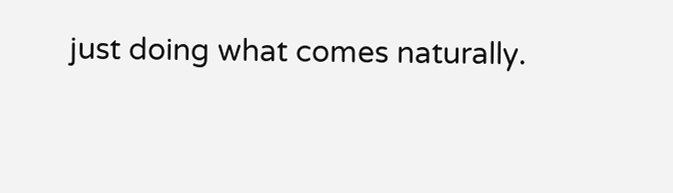just doing what comes naturally.